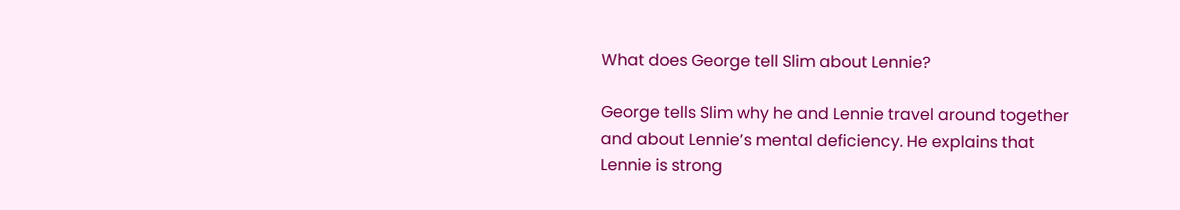What does George tell Slim about Lennie?

George tells Slim why he and Lennie travel around together and about Lennie’s mental deficiency. He explains that Lennie is strong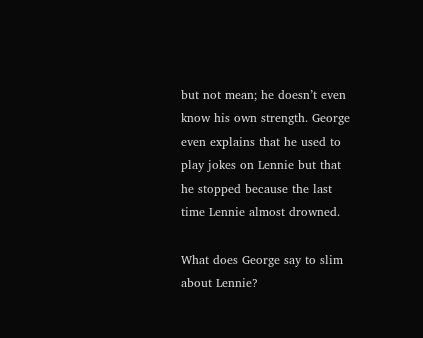but not mean; he doesn’t even know his own strength. George even explains that he used to play jokes on Lennie but that he stopped because the last time Lennie almost drowned.

What does George say to slim about Lennie?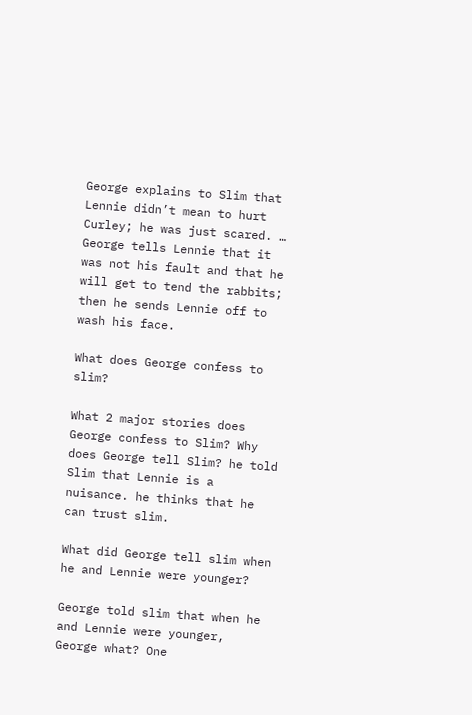George explains to Slim that Lennie didn’t mean to hurt Curley; he was just scared. … George tells Lennie that it was not his fault and that he will get to tend the rabbits; then he sends Lennie off to wash his face.

What does George confess to slim?

What 2 major stories does George confess to Slim? Why does George tell Slim? he told Slim that Lennie is a nuisance. he thinks that he can trust slim.

What did George tell slim when he and Lennie were younger?

George told slim that when he and Lennie were younger, George what? One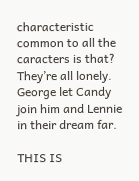characteristic common to all the caracters is that? They’re all lonely. George let Candy join him and Lennie in their dream far.

THIS IS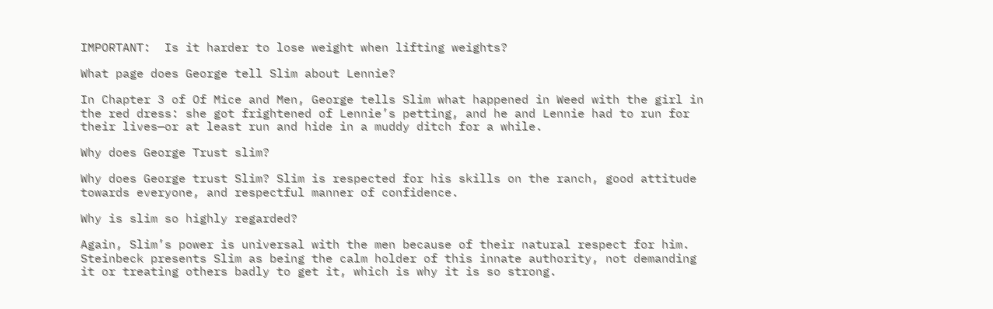IMPORTANT:  Is it harder to lose weight when lifting weights?

What page does George tell Slim about Lennie?

In Chapter 3 of Of Mice and Men, George tells Slim what happened in Weed with the girl in the red dress: she got frightened of Lennie’s petting, and he and Lennie had to run for their lives—or at least run and hide in a muddy ditch for a while.

Why does George Trust slim?

Why does George trust Slim? Slim is respected for his skills on the ranch, good attitude towards everyone, and respectful manner of confidence.

Why is slim so highly regarded?

Again, Slim’s power is universal with the men because of their natural respect for him. Steinbeck presents Slim as being the calm holder of this innate authority, not demanding it or treating others badly to get it, which is why it is so strong.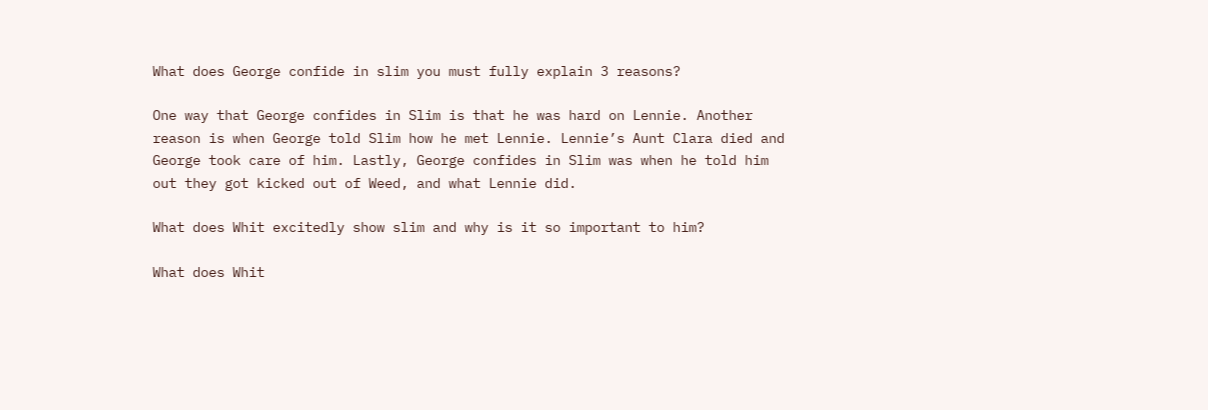What does George confide in slim you must fully explain 3 reasons?

One way that George confides in Slim is that he was hard on Lennie. Another reason is when George told Slim how he met Lennie. Lennie’s Aunt Clara died and George took care of him. Lastly, George confides in Slim was when he told him out they got kicked out of Weed, and what Lennie did.

What does Whit excitedly show slim and why is it so important to him?

What does Whit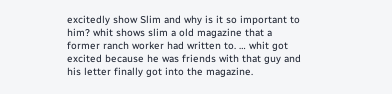excitedly show Slim and why is it so important to him? whit shows slim a old magazine that a former ranch worker had written to. … whit got excited because he was friends with that guy and his letter finally got into the magazine.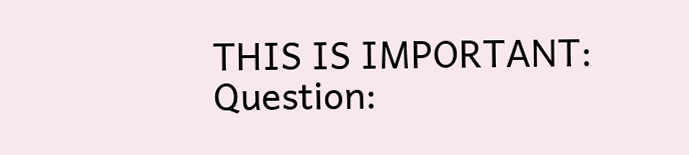THIS IS IMPORTANT:  Question: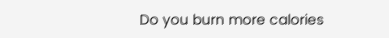Do you burn more calories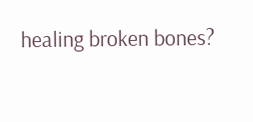healing broken bones?